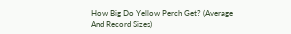How Big Do Yellow Perch Get? (Average And Record Sizes)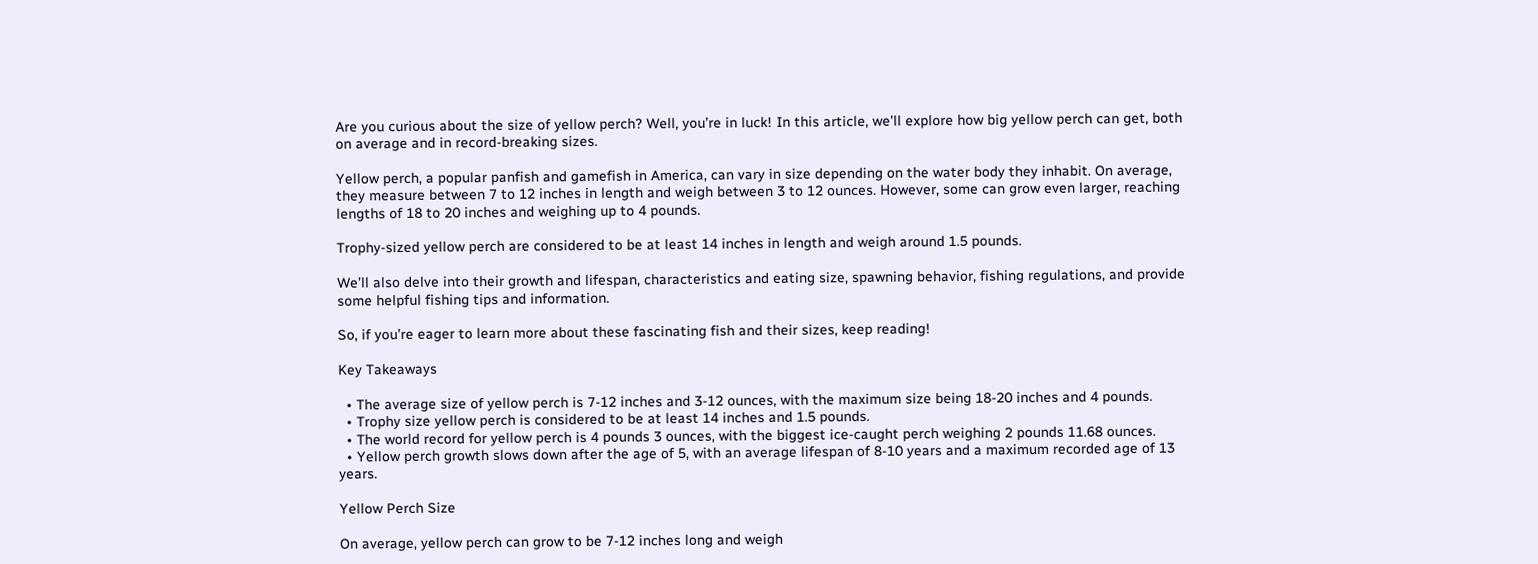Are you curious about the size of yellow perch? Well, you’re in luck! In this article, we’ll explore how big yellow perch can get, both on average and in record-breaking sizes.

Yellow perch, a popular panfish and gamefish in America, can vary in size depending on the water body they inhabit. On average, they measure between 7 to 12 inches in length and weigh between 3 to 12 ounces. However, some can grow even larger, reaching lengths of 18 to 20 inches and weighing up to 4 pounds.

Trophy-sized yellow perch are considered to be at least 14 inches in length and weigh around 1.5 pounds.

We’ll also delve into their growth and lifespan, characteristics and eating size, spawning behavior, fishing regulations, and provide some helpful fishing tips and information.

So, if you’re eager to learn more about these fascinating fish and their sizes, keep reading!

Key Takeaways

  • The average size of yellow perch is 7-12 inches and 3-12 ounces, with the maximum size being 18-20 inches and 4 pounds.
  • Trophy size yellow perch is considered to be at least 14 inches and 1.5 pounds.
  • The world record for yellow perch is 4 pounds 3 ounces, with the biggest ice-caught perch weighing 2 pounds 11.68 ounces.
  • Yellow perch growth slows down after the age of 5, with an average lifespan of 8-10 years and a maximum recorded age of 13 years.

Yellow Perch Size

On average, yellow perch can grow to be 7-12 inches long and weigh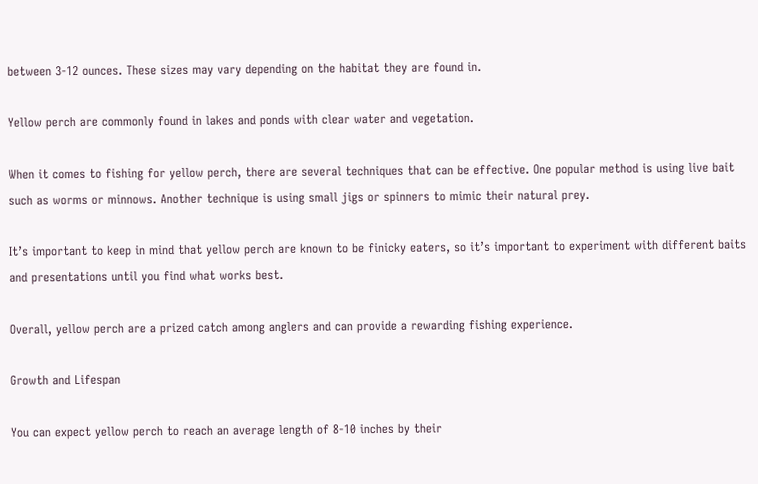between 3-12 ounces. These sizes may vary depending on the habitat they are found in.

Yellow perch are commonly found in lakes and ponds with clear water and vegetation.

When it comes to fishing for yellow perch, there are several techniques that can be effective. One popular method is using live bait such as worms or minnows. Another technique is using small jigs or spinners to mimic their natural prey.

It’s important to keep in mind that yellow perch are known to be finicky eaters, so it’s important to experiment with different baits and presentations until you find what works best.

Overall, yellow perch are a prized catch among anglers and can provide a rewarding fishing experience.

Growth and Lifespan

You can expect yellow perch to reach an average length of 8-10 inches by their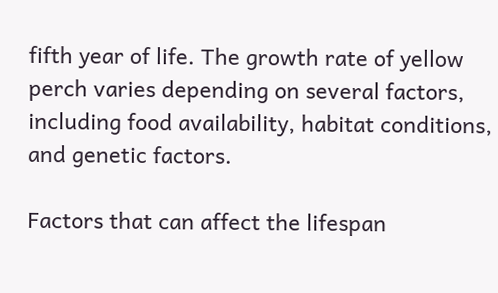fifth year of life. The growth rate of yellow perch varies depending on several factors, including food availability, habitat conditions, and genetic factors.

Factors that can affect the lifespan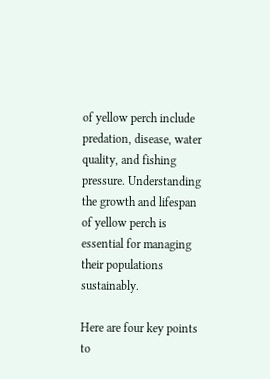of yellow perch include predation, disease, water quality, and fishing pressure. Understanding the growth and lifespan of yellow perch is essential for managing their populations sustainably.

Here are four key points to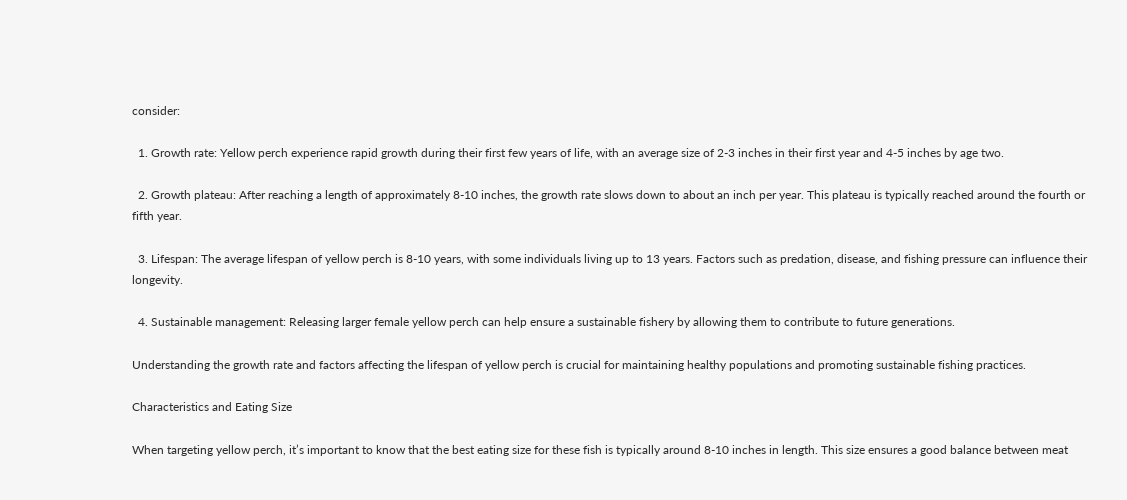consider:

  1. Growth rate: Yellow perch experience rapid growth during their first few years of life, with an average size of 2-3 inches in their first year and 4-5 inches by age two.

  2. Growth plateau: After reaching a length of approximately 8-10 inches, the growth rate slows down to about an inch per year. This plateau is typically reached around the fourth or fifth year.

  3. Lifespan: The average lifespan of yellow perch is 8-10 years, with some individuals living up to 13 years. Factors such as predation, disease, and fishing pressure can influence their longevity.

  4. Sustainable management: Releasing larger female yellow perch can help ensure a sustainable fishery by allowing them to contribute to future generations.

Understanding the growth rate and factors affecting the lifespan of yellow perch is crucial for maintaining healthy populations and promoting sustainable fishing practices.

Characteristics and Eating Size

When targeting yellow perch, it’s important to know that the best eating size for these fish is typically around 8-10 inches in length. This size ensures a good balance between meat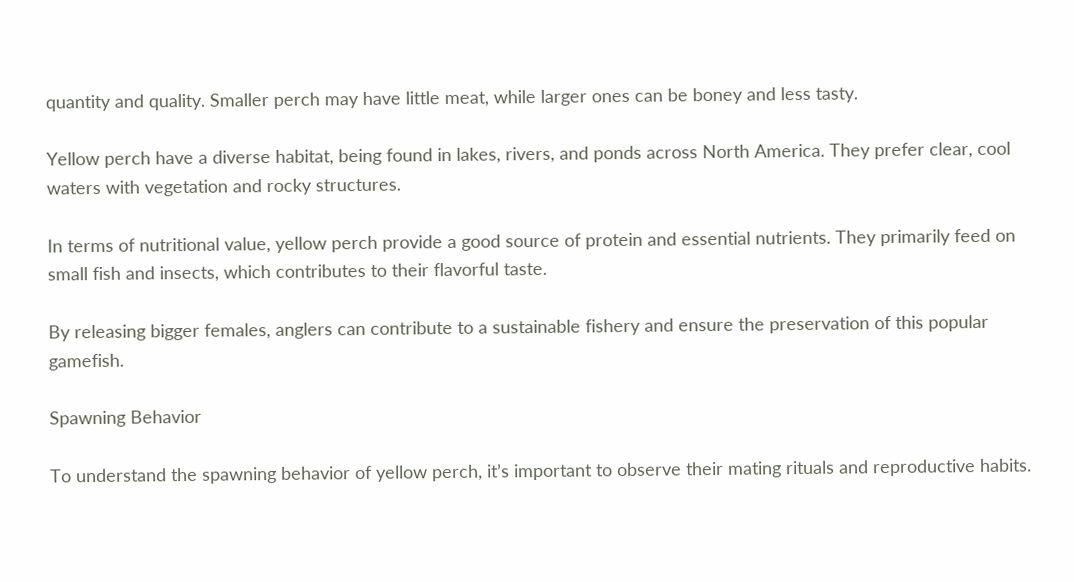quantity and quality. Smaller perch may have little meat, while larger ones can be boney and less tasty.

Yellow perch have a diverse habitat, being found in lakes, rivers, and ponds across North America. They prefer clear, cool waters with vegetation and rocky structures.

In terms of nutritional value, yellow perch provide a good source of protein and essential nutrients. They primarily feed on small fish and insects, which contributes to their flavorful taste.

By releasing bigger females, anglers can contribute to a sustainable fishery and ensure the preservation of this popular gamefish.

Spawning Behavior

To understand the spawning behavior of yellow perch, it’s important to observe their mating rituals and reproductive habits.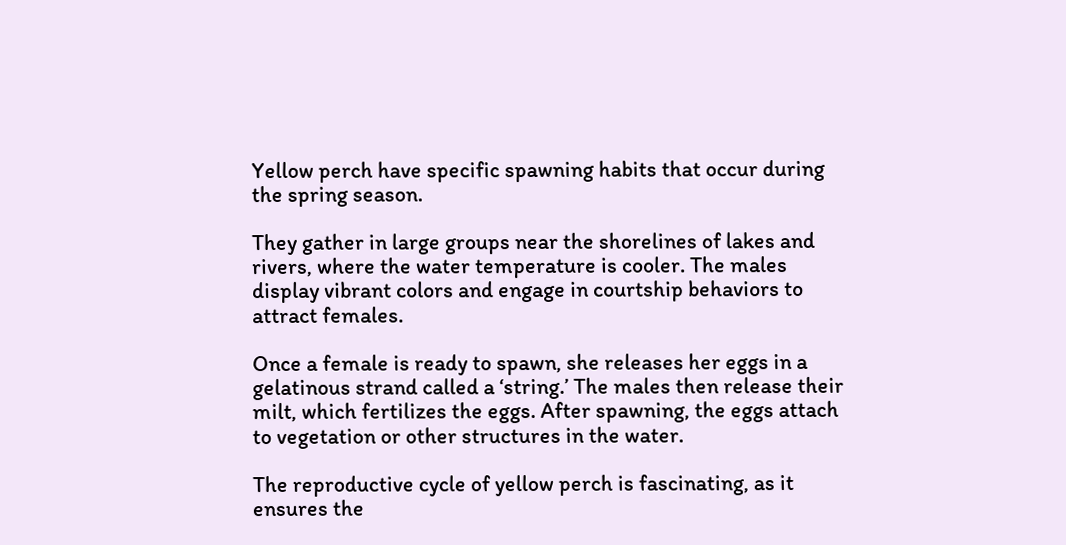Yellow perch have specific spawning habits that occur during the spring season.

They gather in large groups near the shorelines of lakes and rivers, where the water temperature is cooler. The males display vibrant colors and engage in courtship behaviors to attract females.

Once a female is ready to spawn, she releases her eggs in a gelatinous strand called a ‘string.’ The males then release their milt, which fertilizes the eggs. After spawning, the eggs attach to vegetation or other structures in the water.

The reproductive cycle of yellow perch is fascinating, as it ensures the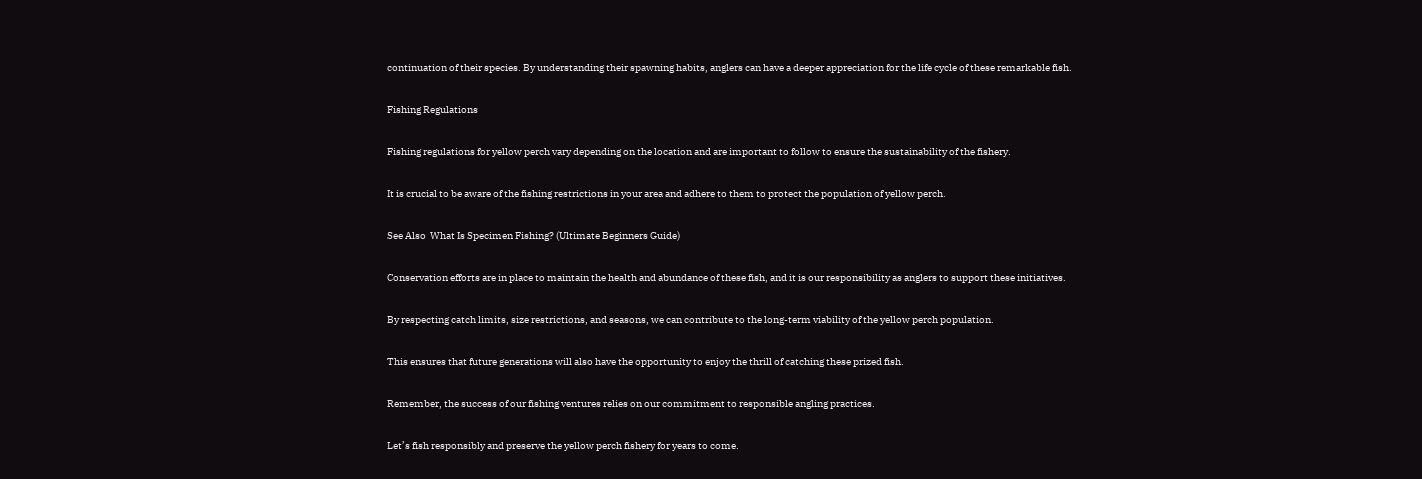continuation of their species. By understanding their spawning habits, anglers can have a deeper appreciation for the life cycle of these remarkable fish.

Fishing Regulations

Fishing regulations for yellow perch vary depending on the location and are important to follow to ensure the sustainability of the fishery.

It is crucial to be aware of the fishing restrictions in your area and adhere to them to protect the population of yellow perch.

See Also  What Is Specimen Fishing? (Ultimate Beginners Guide)

Conservation efforts are in place to maintain the health and abundance of these fish, and it is our responsibility as anglers to support these initiatives.

By respecting catch limits, size restrictions, and seasons, we can contribute to the long-term viability of the yellow perch population.

This ensures that future generations will also have the opportunity to enjoy the thrill of catching these prized fish.

Remember, the success of our fishing ventures relies on our commitment to responsible angling practices.

Let’s fish responsibly and preserve the yellow perch fishery for years to come.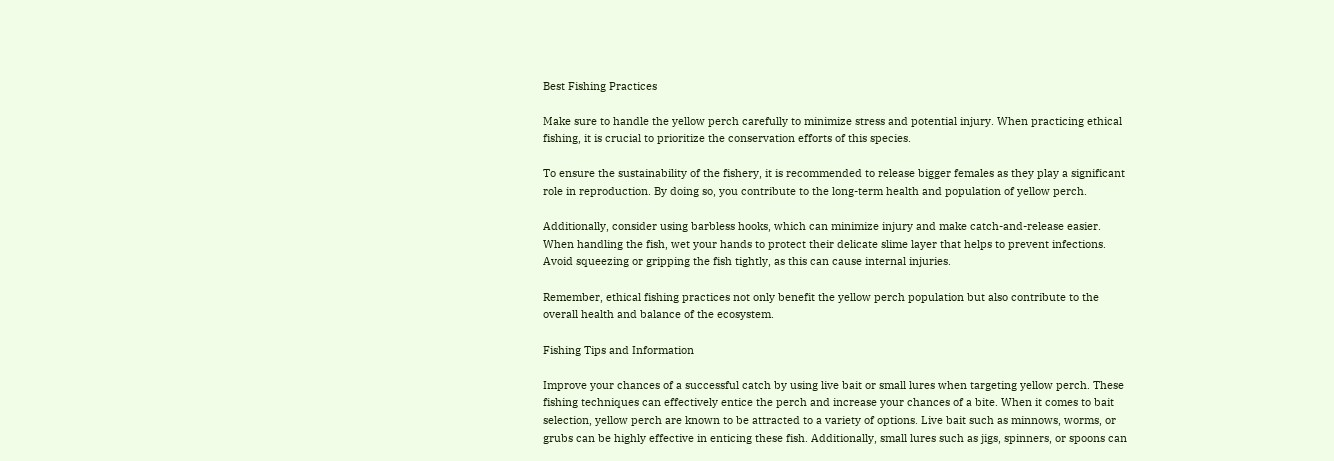Best Fishing Practices

Make sure to handle the yellow perch carefully to minimize stress and potential injury. When practicing ethical fishing, it is crucial to prioritize the conservation efforts of this species.

To ensure the sustainability of the fishery, it is recommended to release bigger females as they play a significant role in reproduction. By doing so, you contribute to the long-term health and population of yellow perch.

Additionally, consider using barbless hooks, which can minimize injury and make catch-and-release easier. When handling the fish, wet your hands to protect their delicate slime layer that helps to prevent infections. Avoid squeezing or gripping the fish tightly, as this can cause internal injuries.

Remember, ethical fishing practices not only benefit the yellow perch population but also contribute to the overall health and balance of the ecosystem.

Fishing Tips and Information

Improve your chances of a successful catch by using live bait or small lures when targeting yellow perch. These fishing techniques can effectively entice the perch and increase your chances of a bite. When it comes to bait selection, yellow perch are known to be attracted to a variety of options. Live bait such as minnows, worms, or grubs can be highly effective in enticing these fish. Additionally, small lures such as jigs, spinners, or spoons can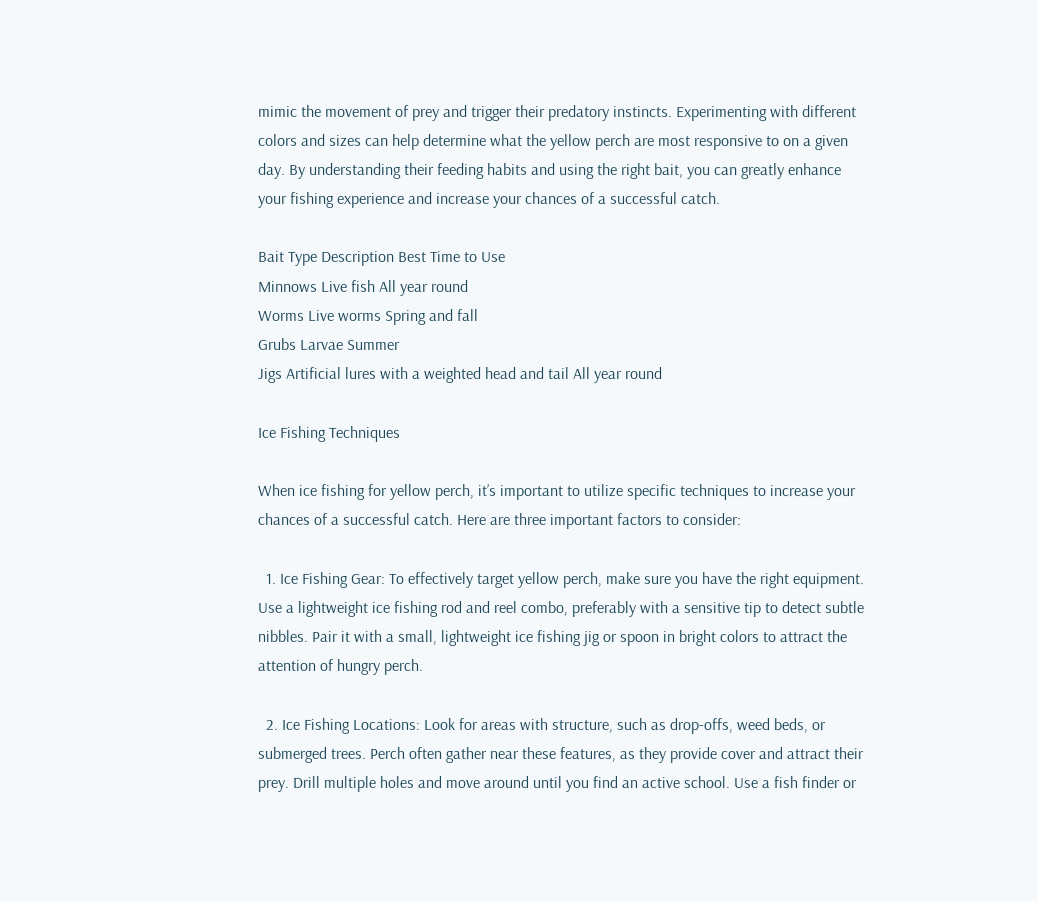mimic the movement of prey and trigger their predatory instincts. Experimenting with different colors and sizes can help determine what the yellow perch are most responsive to on a given day. By understanding their feeding habits and using the right bait, you can greatly enhance your fishing experience and increase your chances of a successful catch.

Bait Type Description Best Time to Use
Minnows Live fish All year round
Worms Live worms Spring and fall
Grubs Larvae Summer
Jigs Artificial lures with a weighted head and tail All year round

Ice Fishing Techniques

When ice fishing for yellow perch, it’s important to utilize specific techniques to increase your chances of a successful catch. Here are three important factors to consider:

  1. Ice Fishing Gear: To effectively target yellow perch, make sure you have the right equipment. Use a lightweight ice fishing rod and reel combo, preferably with a sensitive tip to detect subtle nibbles. Pair it with a small, lightweight ice fishing jig or spoon in bright colors to attract the attention of hungry perch.

  2. Ice Fishing Locations: Look for areas with structure, such as drop-offs, weed beds, or submerged trees. Perch often gather near these features, as they provide cover and attract their prey. Drill multiple holes and move around until you find an active school. Use a fish finder or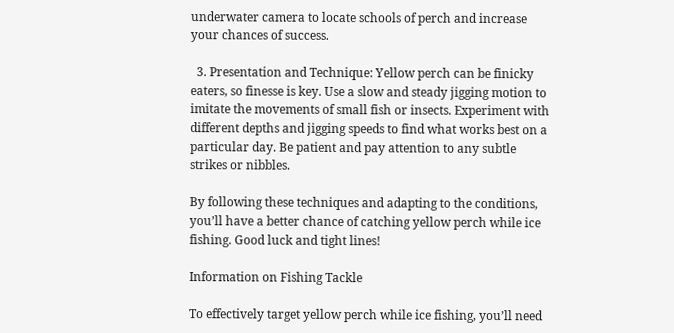underwater camera to locate schools of perch and increase your chances of success.

  3. Presentation and Technique: Yellow perch can be finicky eaters, so finesse is key. Use a slow and steady jigging motion to imitate the movements of small fish or insects. Experiment with different depths and jigging speeds to find what works best on a particular day. Be patient and pay attention to any subtle strikes or nibbles.

By following these techniques and adapting to the conditions, you’ll have a better chance of catching yellow perch while ice fishing. Good luck and tight lines!

Information on Fishing Tackle

To effectively target yellow perch while ice fishing, you’ll need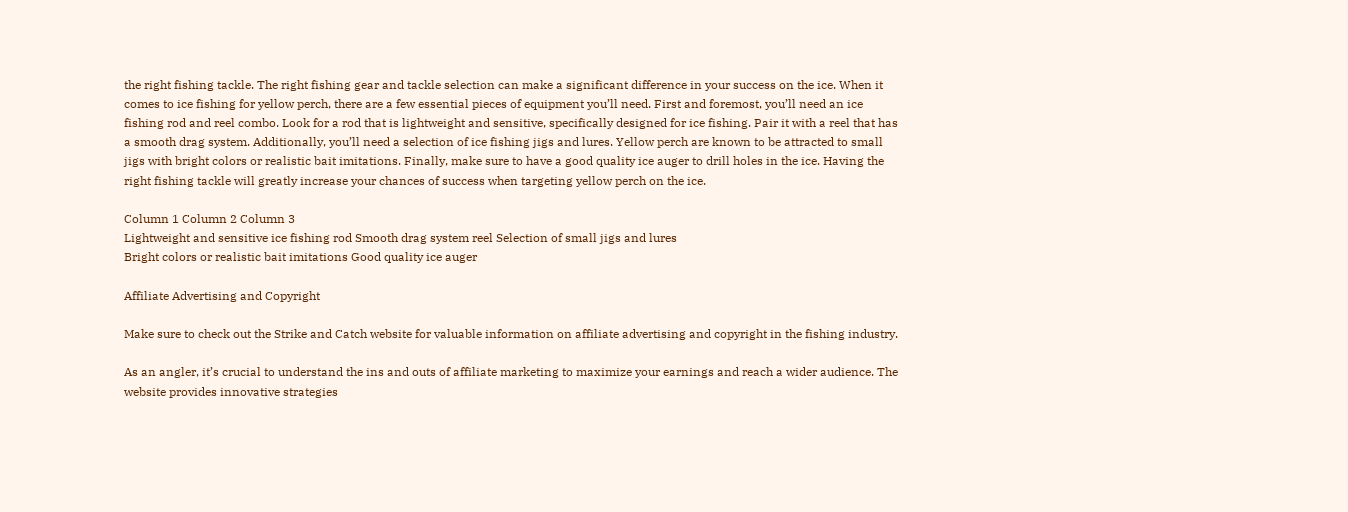the right fishing tackle. The right fishing gear and tackle selection can make a significant difference in your success on the ice. When it comes to ice fishing for yellow perch, there are a few essential pieces of equipment you’ll need. First and foremost, you’ll need an ice fishing rod and reel combo. Look for a rod that is lightweight and sensitive, specifically designed for ice fishing. Pair it with a reel that has a smooth drag system. Additionally, you’ll need a selection of ice fishing jigs and lures. Yellow perch are known to be attracted to small jigs with bright colors or realistic bait imitations. Finally, make sure to have a good quality ice auger to drill holes in the ice. Having the right fishing tackle will greatly increase your chances of success when targeting yellow perch on the ice.

Column 1 Column 2 Column 3
Lightweight and sensitive ice fishing rod Smooth drag system reel Selection of small jigs and lures
Bright colors or realistic bait imitations Good quality ice auger

Affiliate Advertising and Copyright

Make sure to check out the Strike and Catch website for valuable information on affiliate advertising and copyright in the fishing industry.

As an angler, it’s crucial to understand the ins and outs of affiliate marketing to maximize your earnings and reach a wider audience. The website provides innovative strategies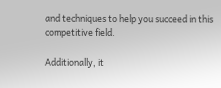and techniques to help you succeed in this competitive field.

Additionally, it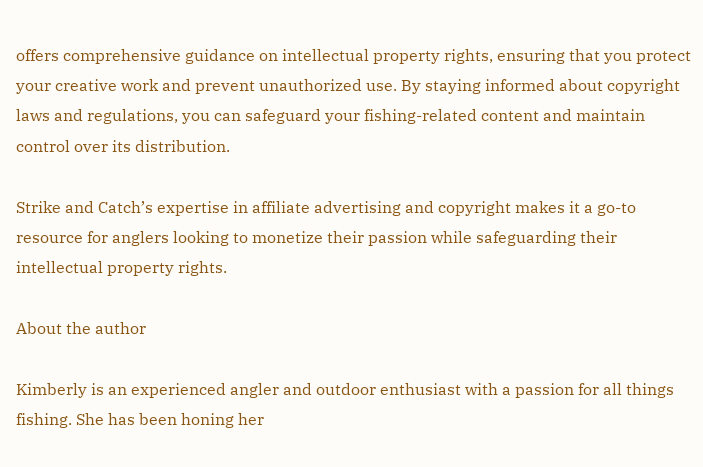offers comprehensive guidance on intellectual property rights, ensuring that you protect your creative work and prevent unauthorized use. By staying informed about copyright laws and regulations, you can safeguard your fishing-related content and maintain control over its distribution.

Strike and Catch’s expertise in affiliate advertising and copyright makes it a go-to resource for anglers looking to monetize their passion while safeguarding their intellectual property rights.

About the author

Kimberly is an experienced angler and outdoor enthusiast with a passion for all things fishing. She has been honing her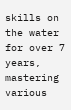skills on the water for over 7 years, mastering various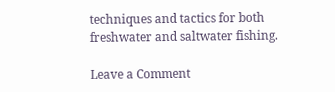techniques and tactics for both freshwater and saltwater fishing.

Leave a Comment